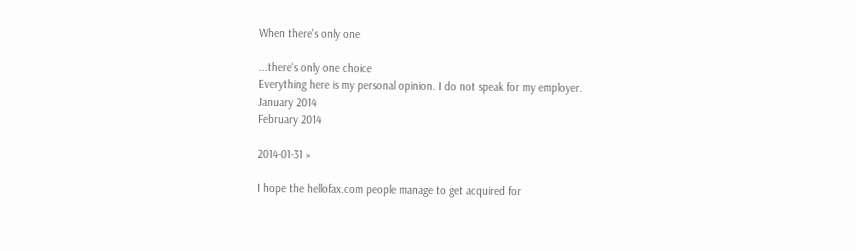When there's only one

...there's only one choice
Everything here is my personal opinion. I do not speak for my employer.
January 2014
February 2014

2014-01-31 »

I hope the hellofax.com people manage to get acquired for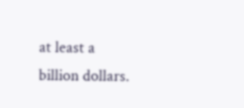at least a billion dollars.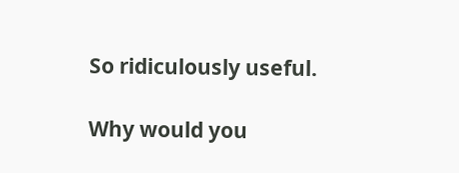So ridiculously useful.

Why would you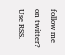follow me on twitter? Use RSS.